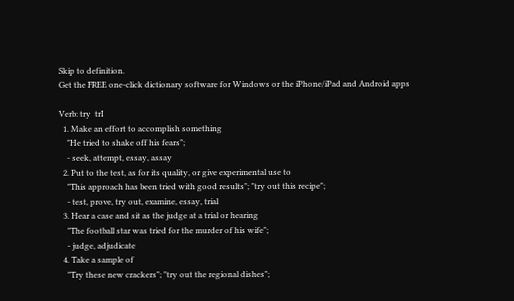Skip to definition.
Get the FREE one-click dictionary software for Windows or the iPhone/iPad and Android apps

Verb: try  trI
  1. Make an effort to accomplish something
    "He tried to shake off his fears";
    - seek, attempt, essay, assay
  2. Put to the test, as for its quality, or give experimental use to
    "This approach has been tried with good results"; "try out this recipe";
    - test, prove, try out, examine, essay, trial
  3. Hear a case and sit as the judge at a trial or hearing
    "The football star was tried for the murder of his wife";
    - judge, adjudicate
  4. Take a sample of
    "Try these new crackers"; "try out the regional dishes";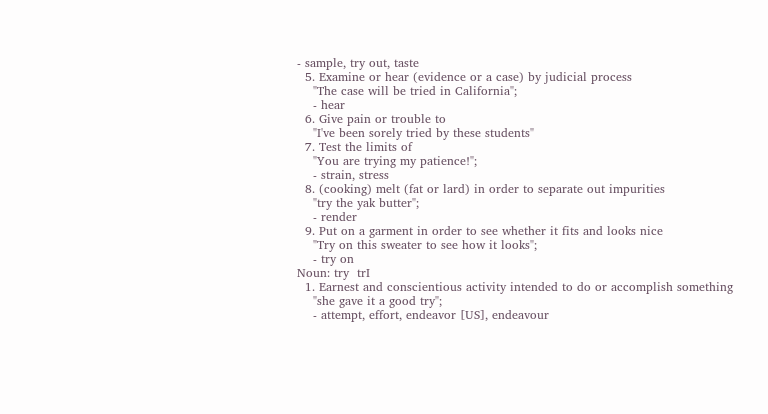- sample, try out, taste
  5. Examine or hear (evidence or a case) by judicial process
    "The case will be tried in California";
    - hear
  6. Give pain or trouble to
    "I've been sorely tried by these students"
  7. Test the limits of
    "You are trying my patience!";
    - strain, stress
  8. (cooking) melt (fat or lard) in order to separate out impurities
    "try the yak butter";
    - render
  9. Put on a garment in order to see whether it fits and looks nice
    "Try on this sweater to see how it looks";
    - try on
Noun: try  trI
  1. Earnest and conscientious activity intended to do or accomplish something
    "she gave it a good try";
    - attempt, effort, endeavor [US], endeavour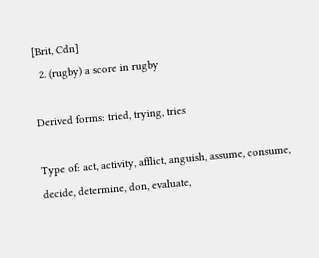[Brit, Cdn]
  2. (rugby) a score in rugby

Derived forms: tried, trying, tries

Type of: act, activity, afflict, anguish, assume, consume, decide, determine, don, evaluate,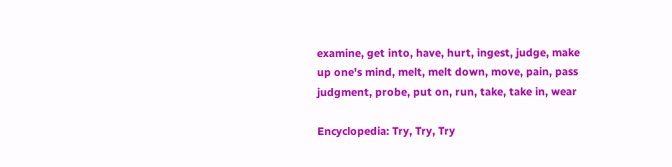examine, get into, have, hurt, ingest, judge, make up one's mind, melt, melt down, move, pain, pass judgment, probe, put on, run, take, take in, wear

Encyclopedia: Try, Try, Try